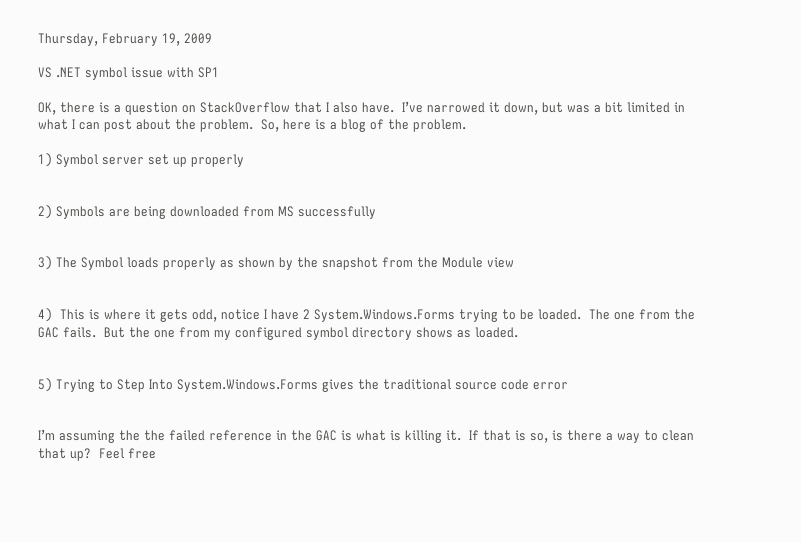Thursday, February 19, 2009

VS .NET symbol issue with SP1

OK, there is a question on StackOverflow that I also have.  I’ve narrowed it down, but was a bit limited in what I can post about the problem.  So, here is a blog of the problem.

1) Symbol server set up properly


2) Symbols are being downloaded from MS successfully


3) The Symbol loads properly as shown by the snapshot from the Module view


4)  This is where it gets odd, notice I have 2 System.Windows.Forms trying to be loaded.  The one from the GAC fails.  But the one from my configured symbol directory shows as loaded.


5) Trying to Step Into System.Windows.Forms gives the traditional source code error


I’m assuming the the failed reference in the GAC is what is killing it.  If that is so, is there a way to clean that up?  Feel free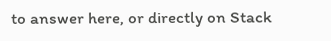to answer here, or directly on Stack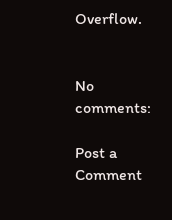Overflow.


No comments:

Post a Comment